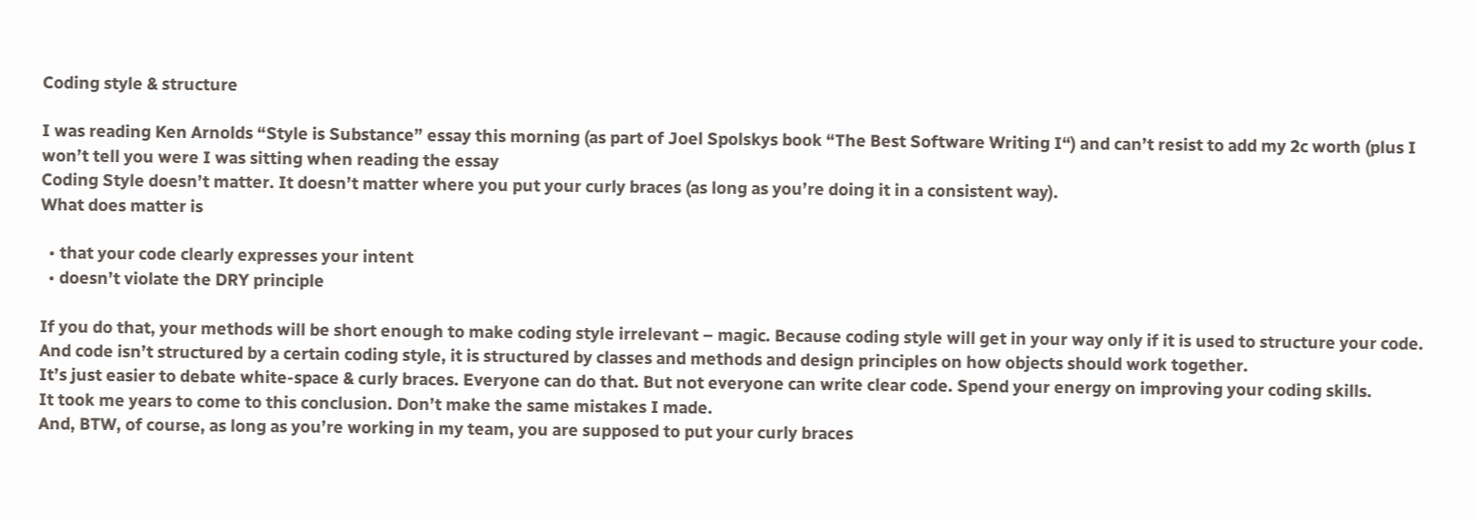Coding style & structure

I was reading Ken Arnolds “Style is Substance” essay this morning (as part of Joel Spolskys book “The Best Software Writing I“) and can’t resist to add my 2c worth (plus I won’t tell you were I was sitting when reading the essay
Coding Style doesn’t matter. It doesn’t matter where you put your curly braces (as long as you’re doing it in a consistent way).
What does matter is

  • that your code clearly expresses your intent
  • doesn’t violate the DRY principle

If you do that, your methods will be short enough to make coding style irrelevant – magic. Because coding style will get in your way only if it is used to structure your code. And code isn’t structured by a certain coding style, it is structured by classes and methods and design principles on how objects should work together.
It’s just easier to debate white-space & curly braces. Everyone can do that. But not everyone can write clear code. Spend your energy on improving your coding skills.
It took me years to come to this conclusion. Don’t make the same mistakes I made.
And, BTW, of course, as long as you’re working in my team, you are supposed to put your curly braces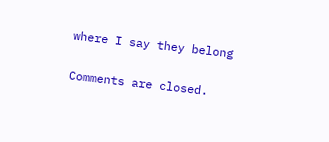where I say they belong

Comments are closed.